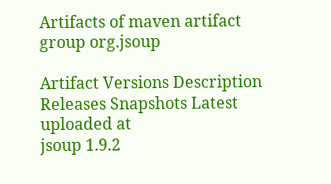Artifacts of maven artifact group org.jsoup

Artifact Versions Description Releases Snapshots Latest uploaded at
jsoup 1.9.2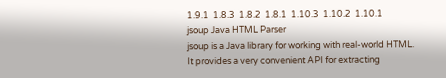1.9.1  1.8.3  1.8.2  1.8.1  1.10.3  1.10.2  1.10.1
jsoup Java HTML Parser
jsoup is a Java library for working with real-world HTML. It provides a very convenient API for extracting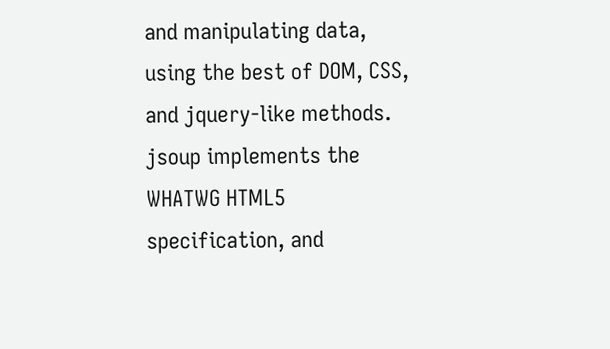and manipulating data, using the best of DOM, CSS, and jquery-like methods. jsoup implements the WHATWG HTML5 specification, and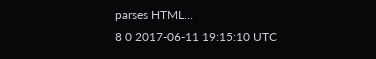parses HTML...
8 0 2017-06-11 19:15:10 UTC